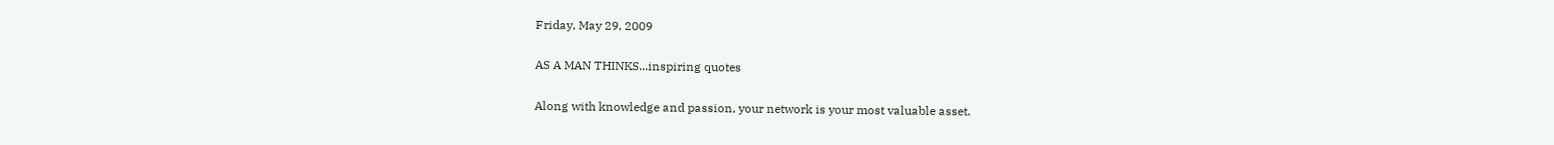Friday, May 29, 2009

AS A MAN THINKS...inspiring quotes

Along with knowledge and passion, your network is your most valuable asset.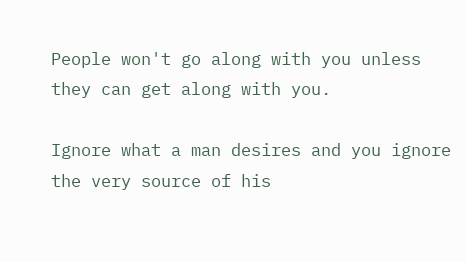People won't go along with you unless they can get along with you.

Ignore what a man desires and you ignore the very source of his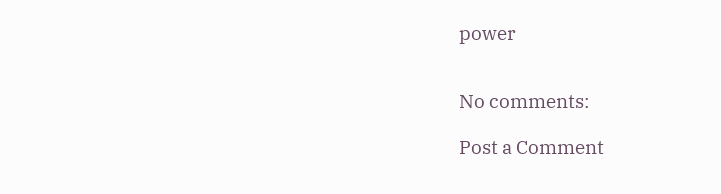power


No comments:

Post a Comment